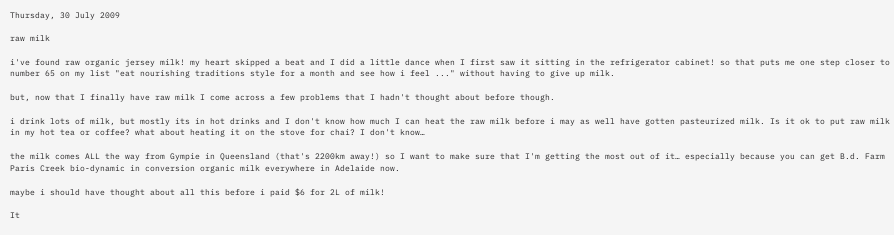Thursday, 30 July 2009

raw milk

i've found raw organic jersey milk! my heart skipped a beat and I did a little dance when I first saw it sitting in the refrigerator cabinet! so that puts me one step closer to number 65 on my list "eat nourishing traditions style for a month and see how i feel ..." without having to give up milk.

but, now that I finally have raw milk I come across a few problems that I hadn't thought about before though.

i drink lots of milk, but mostly its in hot drinks and I don't know how much I can heat the raw milk before i may as well have gotten pasteurized milk. Is it ok to put raw milk in my hot tea or coffee? what about heating it on the stove for chai? I don't know…

the milk comes ALL the way from Gympie in Queensland (that's 2200km away!) so I want to make sure that I'm getting the most out of it… especially because you can get B.d. Farm Paris Creek bio-dynamic in conversion organic milk everywhere in Adelaide now.

maybe i should have thought about all this before i paid $6 for 2L of milk!

It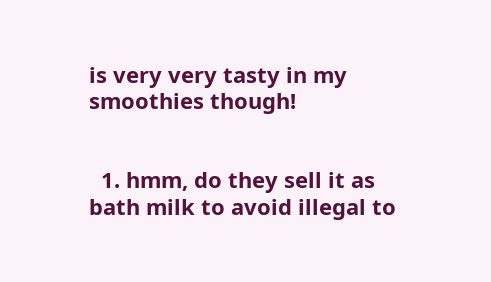is very very tasty in my smoothies though!


  1. hmm, do they sell it as bath milk to avoid illegal to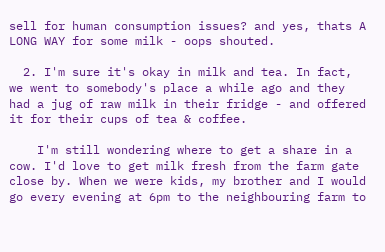sell for human consumption issues? and yes, thats A LONG WAY for some milk - oops shouted.

  2. I'm sure it's okay in milk and tea. In fact, we went to somebody's place a while ago and they had a jug of raw milk in their fridge - and offered it for their cups of tea & coffee.

    I'm still wondering where to get a share in a cow. I'd love to get milk fresh from the farm gate close by. When we were kids, my brother and I would go every evening at 6pm to the neighbouring farm to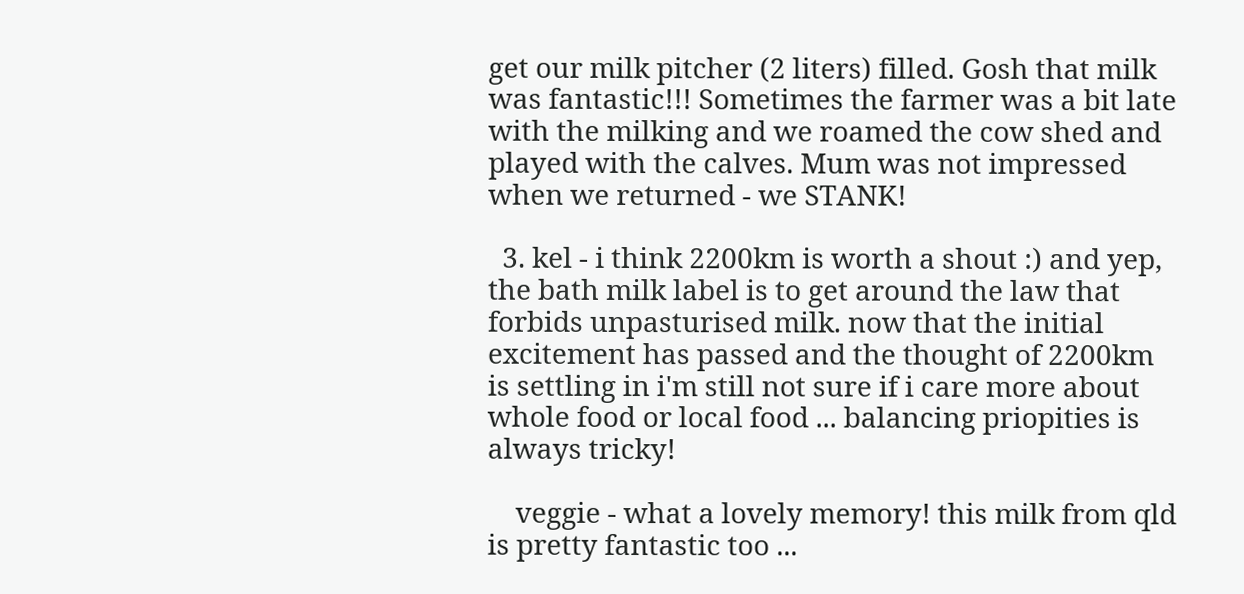get our milk pitcher (2 liters) filled. Gosh that milk was fantastic!!! Sometimes the farmer was a bit late with the milking and we roamed the cow shed and played with the calves. Mum was not impressed when we returned - we STANK!

  3. kel - i think 2200km is worth a shout :) and yep, the bath milk label is to get around the law that forbids unpasturised milk. now that the initial excitement has passed and the thought of 2200km is settling in i'm still not sure if i care more about whole food or local food ... balancing priopities is always tricky!

    veggie - what a lovely memory! this milk from qld is pretty fantastic too ...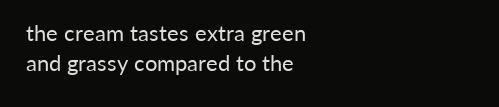the cream tastes extra green and grassy compared to the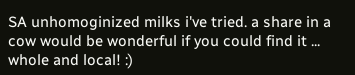SA unhomoginized milks i've tried. a share in a cow would be wonderful if you could find it ... whole and local! :)